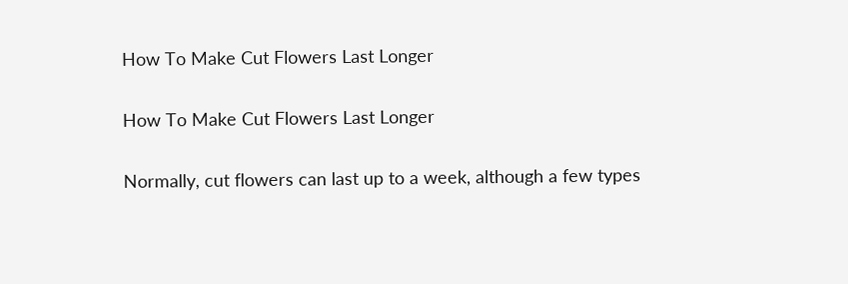How To Make Cut Flowers Last Longer

How To Make Cut Flowers Last Longer

Normally, cut flowers can last up to a week, although a few types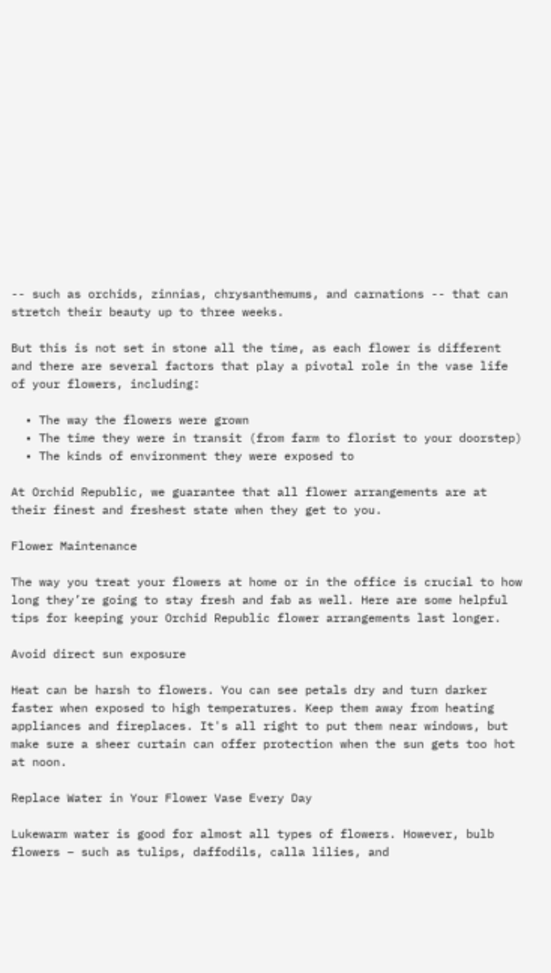-- such as orchids, zinnias, chrysanthemums, and carnations -- that can stretch their beauty up to three weeks.

But this is not set in stone all the time, as each flower is different and there are several factors that play a pivotal role in the vase life of your flowers, including:

  • The way the flowers were grown
  • The time they were in transit (from farm to florist to your doorstep)
  • The kinds of environment they were exposed to

At Orchid Republic, we guarantee that all flower arrangements are at their finest and freshest state when they get to you.

Flower Maintenance

The way you treat your flowers at home or in the office is crucial to how long they’re going to stay fresh and fab as well. Here are some helpful tips for keeping your Orchid Republic flower arrangements last longer.

Avoid direct sun exposure

Heat can be harsh to flowers. You can see petals dry and turn darker faster when exposed to high temperatures. Keep them away from heating appliances and fireplaces. It's all right to put them near windows, but make sure a sheer curtain can offer protection when the sun gets too hot at noon.

Replace Water in Your Flower Vase Every Day

Lukewarm water is good for almost all types of flowers. However, bulb flowers – such as tulips, daffodils, calla lilies, and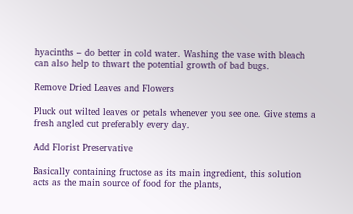hyacinths – do better in cold water. Washing the vase with bleach can also help to thwart the potential growth of bad bugs.

Remove Dried Leaves and Flowers

Pluck out wilted leaves or petals whenever you see one. Give stems a fresh angled cut preferably every day.

Add Florist Preservative

Basically containing fructose as its main ingredient, this solution acts as the main source of food for the plants,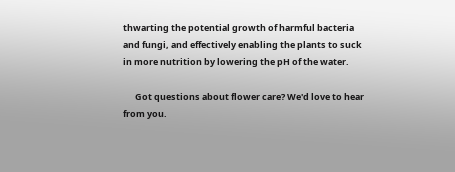thwarting the potential growth of harmful bacteria and fungi, and effectively enabling the plants to suck in more nutrition by lowering the pH of the water.

      Got questions about flower care? We'd love to hear from you.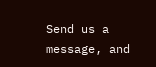Send us a message, and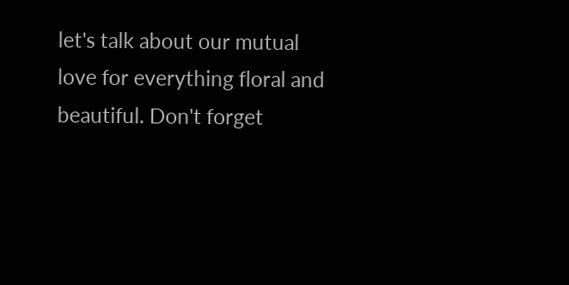let's talk about our mutual love for everything floral and beautiful. Don't forget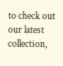to check out our latest collection,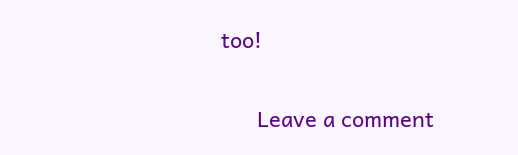too!


      Leave a comment